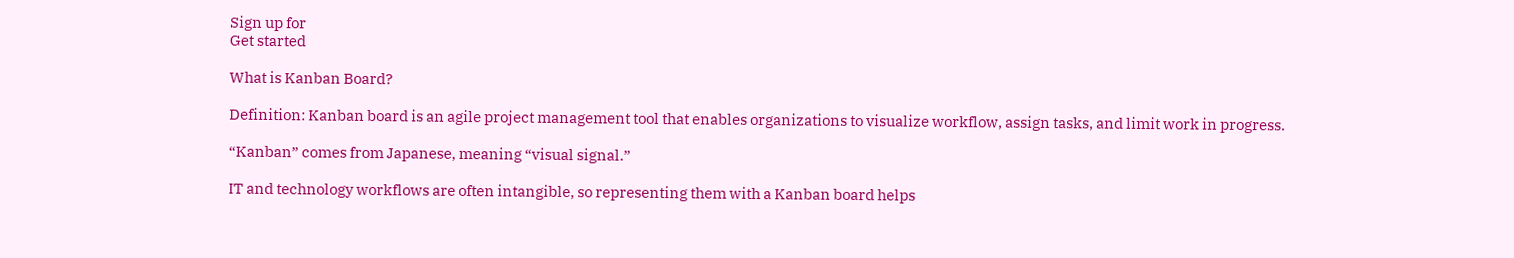Sign up for
Get started

What is Kanban Board?

Definition: Kanban board is an agile project management tool that enables organizations to visualize workflow, assign tasks, and limit work in progress.

“Kanban” comes from Japanese, meaning “visual signal.”

IT and technology workflows are often intangible, so representing them with a Kanban board helps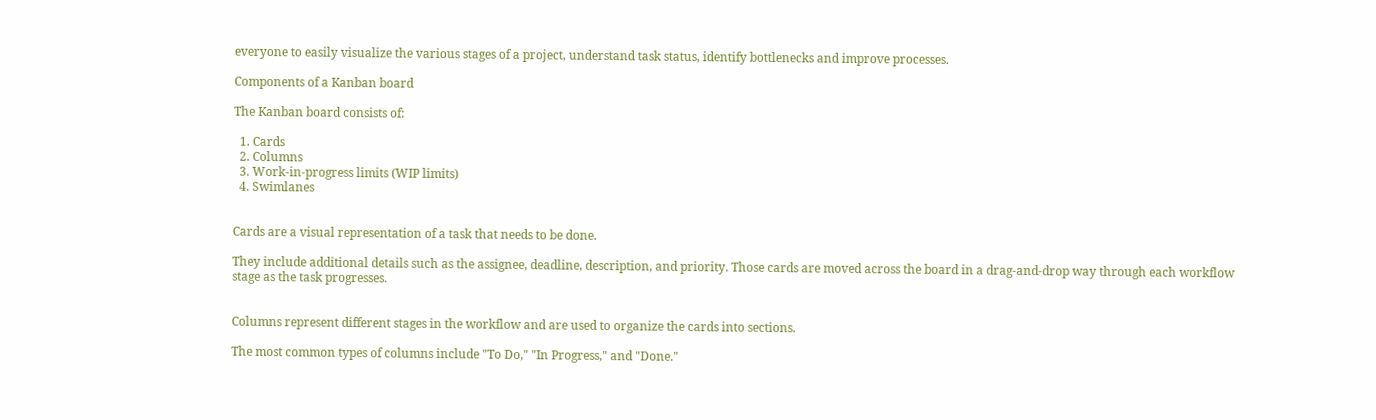everyone to easily visualize the various stages of a project, understand task status, identify bottlenecks and improve processes.

Components of a Kanban board

The Kanban board consists of:

  1. Cards
  2. Columns
  3. Work-in-progress limits (WIP limits)
  4. Swimlanes


Cards are a visual representation of a task that needs to be done.

They include additional details such as the assignee, deadline, description, and priority. Those cards are moved across the board in a drag-and-drop way through each workflow stage as the task progresses.


Columns represent different stages in the workflow and are used to organize the cards into sections.

The most common types of columns include "To Do," "In Progress," and "Done."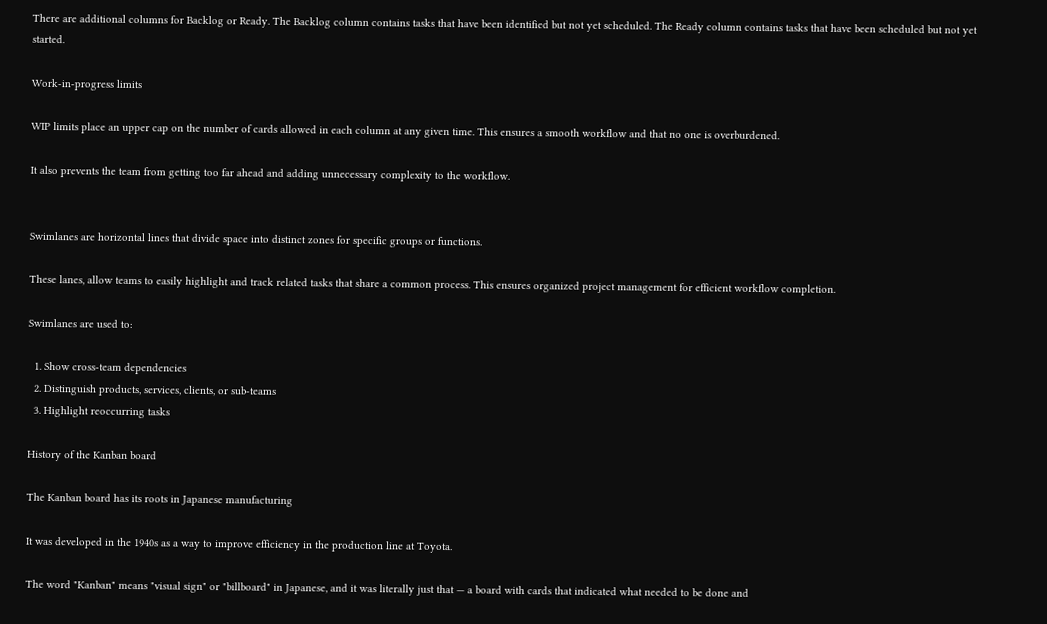There are additional columns for Backlog or Ready. The Backlog column contains tasks that have been identified but not yet scheduled. The Ready column contains tasks that have been scheduled but not yet started.

Work-in-progress limits

WIP limits place an upper cap on the number of cards allowed in each column at any given time. This ensures a smooth workflow and that no one is overburdened.

It also prevents the team from getting too far ahead and adding unnecessary complexity to the workflow.


Swimlanes are horizontal lines that divide space into distinct zones for specific groups or functions.

These lanes, allow teams to easily highlight and track related tasks that share a common process. This ensures organized project management for efficient workflow completion.

Swimlanes are used to:

  1. Show cross-team dependencies
  2. Distinguish products, services, clients, or sub-teams
  3. Highlight reoccurring tasks

History of the Kanban board

The Kanban board has its roots in Japanese manufacturing

It was developed in the 1940s as a way to improve efficiency in the production line at Toyota.

The word "Kanban" means "visual sign" or "billboard" in Japanese, and it was literally just that — a board with cards that indicated what needed to be done and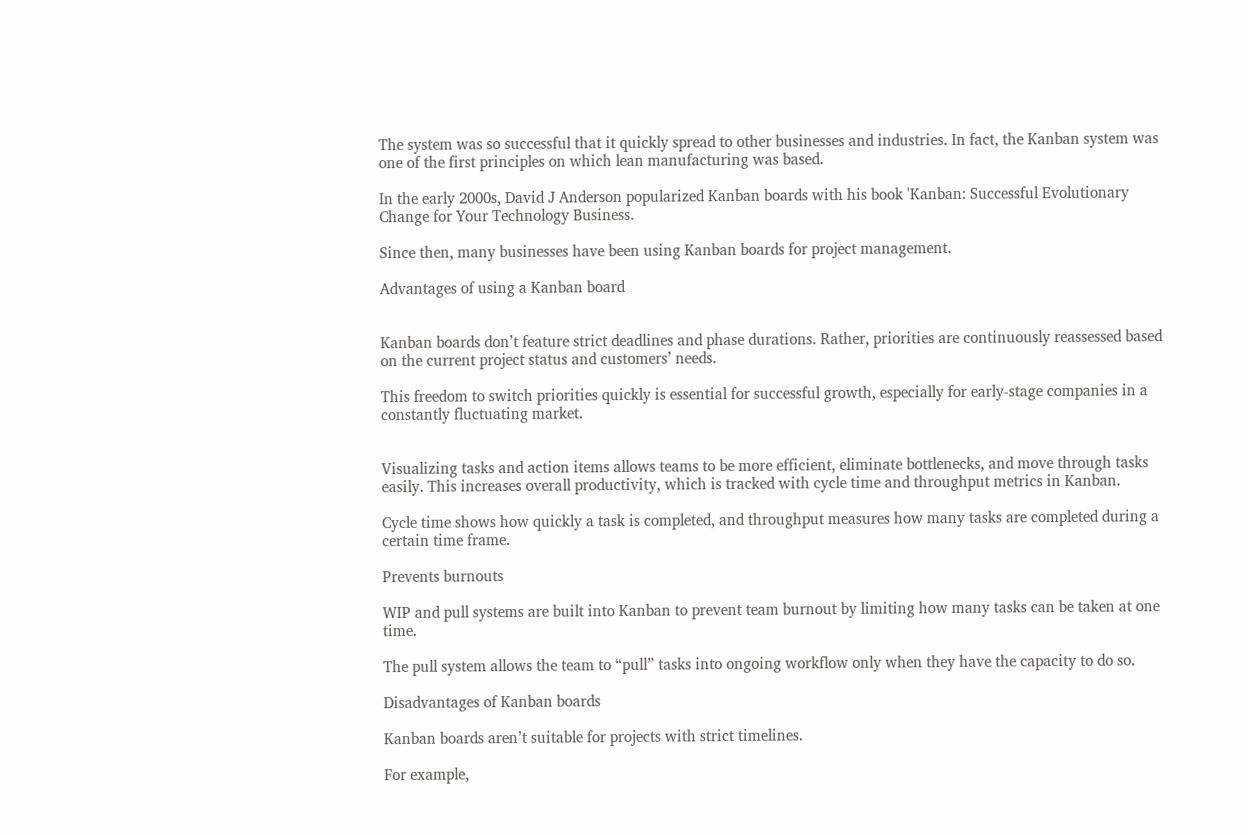The system was so successful that it quickly spread to other businesses and industries. In fact, the Kanban system was one of the first principles on which lean manufacturing was based.

In the early 2000s, David J Anderson popularized Kanban boards with his book 'Kanban: Successful Evolutionary Change for Your Technology Business.

Since then, many businesses have been using Kanban boards for project management.

Advantages of using a Kanban board


Kanban boards don’t feature strict deadlines and phase durations. Rather, priorities are continuously reassessed based on the current project status and customers’ needs.

This freedom to switch priorities quickly is essential for successful growth, especially for early-stage companies in a constantly fluctuating market.


Visualizing tasks and action items allows teams to be more efficient, eliminate bottlenecks, and move through tasks easily. This increases overall productivity, which is tracked with cycle time and throughput metrics in Kanban.

Cycle time shows how quickly a task is completed, and throughput measures how many tasks are completed during a certain time frame.

Prevents burnouts

WIP and pull systems are built into Kanban to prevent team burnout by limiting how many tasks can be taken at one time.

The pull system allows the team to “pull” tasks into ongoing workflow only when they have the capacity to do so.

Disadvantages of Kanban boards

Kanban boards aren’t suitable for projects with strict timelines.

For example,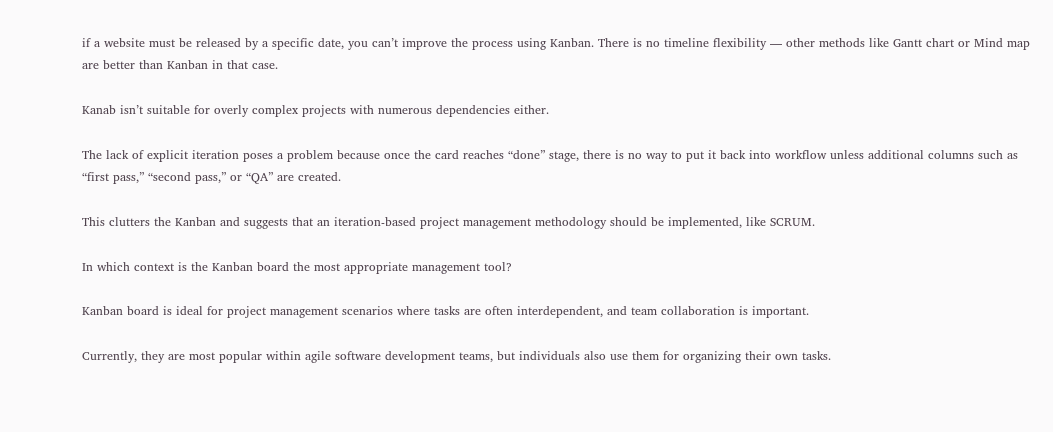if a website must be released by a specific date, you can’t improve the process using Kanban. There is no timeline flexibility — other methods like Gantt chart or Mind map are better than Kanban in that case.

Kanab isn’t suitable for overly complex projects with numerous dependencies either.

The lack of explicit iteration poses a problem because once the card reaches “done” stage, there is no way to put it back into workflow unless additional columns such as “first pass,” “second pass,” or “QA” are created.

This clutters the Kanban and suggests that an iteration-based project management methodology should be implemented, like SCRUM.

In which context is the Kanban board the most appropriate management tool?

Kanban board is ideal for project management scenarios where tasks are often interdependent, and team collaboration is important.

Currently, they are most popular within agile software development teams, but individuals also use them for organizing their own tasks.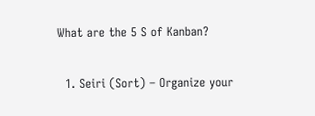What are the 5 S of Kanban?

  1. Seiri (Sort) – Organize your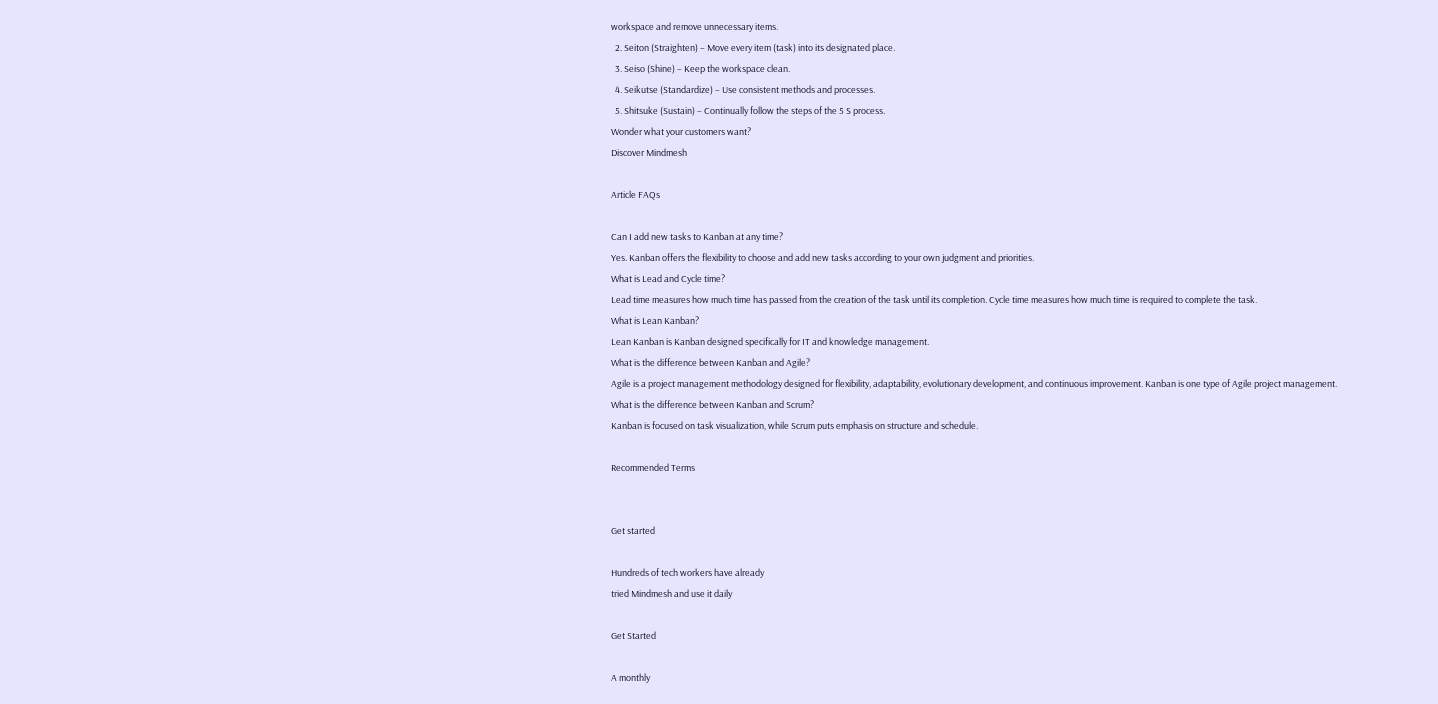workspace and remove unnecessary items.
  2. Seiton (Straighten) – Move every item (task) into its designated place.
  3. Seiso (Shine) – Keep the workspace clean.
  4. Seikutse (Standardize) – Use consistent methods and processes.
  5. Shitsuke (Sustain) – Continually follow the steps of the 5 S process.
Wonder what your customers want?
Discover Mindmesh

Article FAQs

Can I add new tasks to Kanban at any time?
Yes. Kanban offers the flexibility to choose and add new tasks according to your own judgment and priorities.
What is Lead and Cycle time?
Lead time measures how much time has passed from the creation of the task until its completion. Cycle time measures how much time is required to complete the task.
What is Lean Kanban?
Lean Kanban is Kanban designed specifically for IT and knowledge management.
What is the difference between Kanban and Agile?
Agile is a project management methodology designed for flexibility, adaptability, evolutionary development, and continuous improvement. Kanban is one type of Agile project management.
What is the difference between Kanban and Scrum?
Kanban is focused on task visualization, while Scrum puts emphasis on structure and schedule.

Recommended Terms


Get started

Hundreds of tech workers have already
tried Mindmesh and use it daily

Get Started

A monthly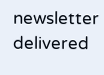newsletter delivered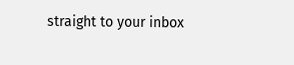straight to your inbox